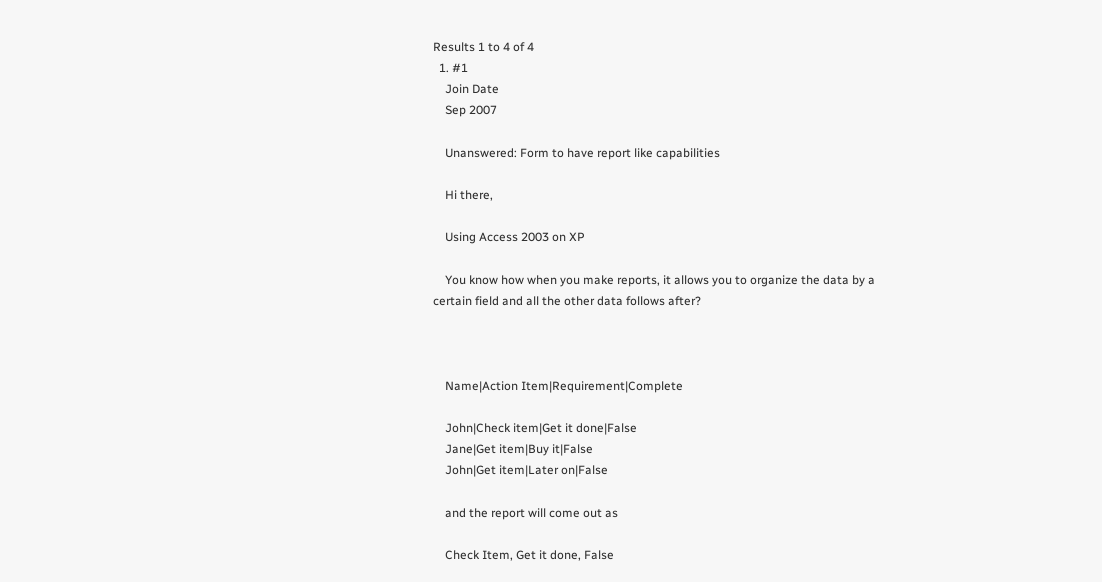Results 1 to 4 of 4
  1. #1
    Join Date
    Sep 2007

    Unanswered: Form to have report like capabilities

    Hi there,

    Using Access 2003 on XP

    You know how when you make reports, it allows you to organize the data by a certain field and all the other data follows after?



    Name|Action Item|Requirement|Complete

    John|Check item|Get it done|False
    Jane|Get item|Buy it|False
    John|Get item|Later on|False

    and the report will come out as

    Check Item, Get it done, False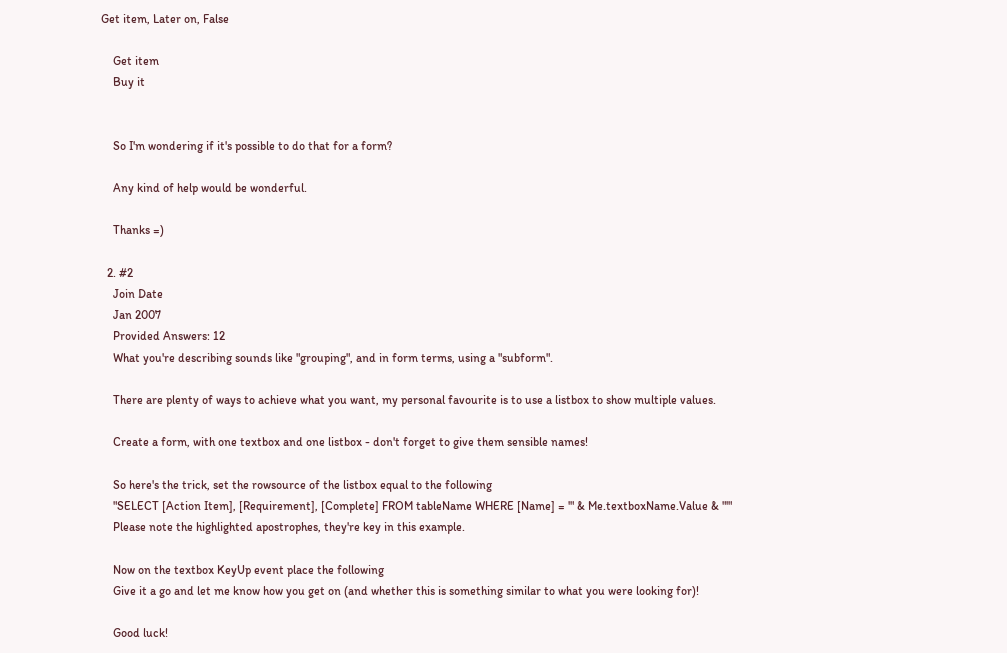Get item, Later on, False

    Get item
    Buy it


    So I'm wondering if it's possible to do that for a form?

    Any kind of help would be wonderful.

    Thanks =)

  2. #2
    Join Date
    Jan 2007
    Provided Answers: 12
    What you're describing sounds like "grouping", and in form terms, using a "subform".

    There are plenty of ways to achieve what you want, my personal favourite is to use a listbox to show multiple values.

    Create a form, with one textbox and one listbox - don't forget to give them sensible names!

    So here's the trick, set the rowsource of the listbox equal to the following
    "SELECT [Action Item], [Requirement], [Complete] FROM tableName WHERE [Name] = '" & Me.textboxName.Value & "'"
    Please note the highlighted apostrophes, they're key in this example.

    Now on the textbox KeyUp event place the following
    Give it a go and let me know how you get on (and whether this is something similar to what you were looking for)!

    Good luck!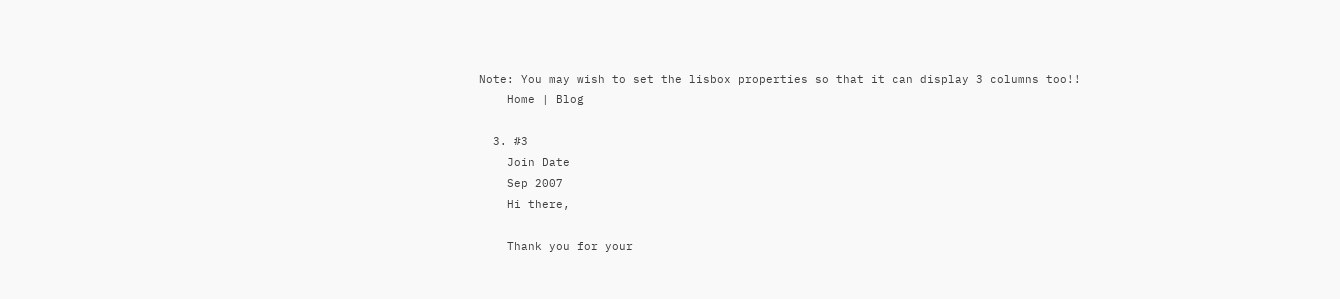Note: You may wish to set the lisbox properties so that it can display 3 columns too!!
    Home | Blog

  3. #3
    Join Date
    Sep 2007
    Hi there,

    Thank you for your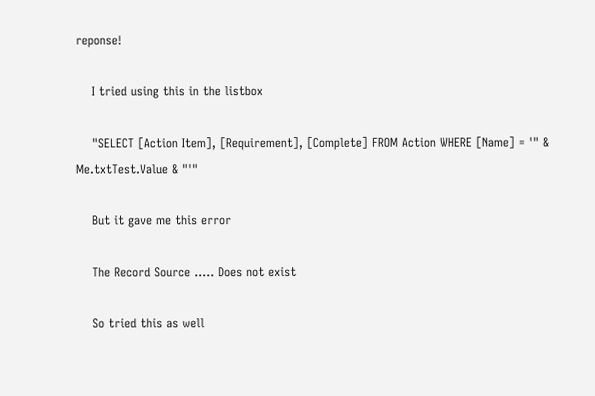reponse!

    I tried using this in the listbox

    "SELECT [Action Item], [Requirement], [Complete] FROM Action WHERE [Name] = '" & Me.txtTest.Value & "'"

    But it gave me this error

    The Record Source ..... Does not exist

    So tried this as well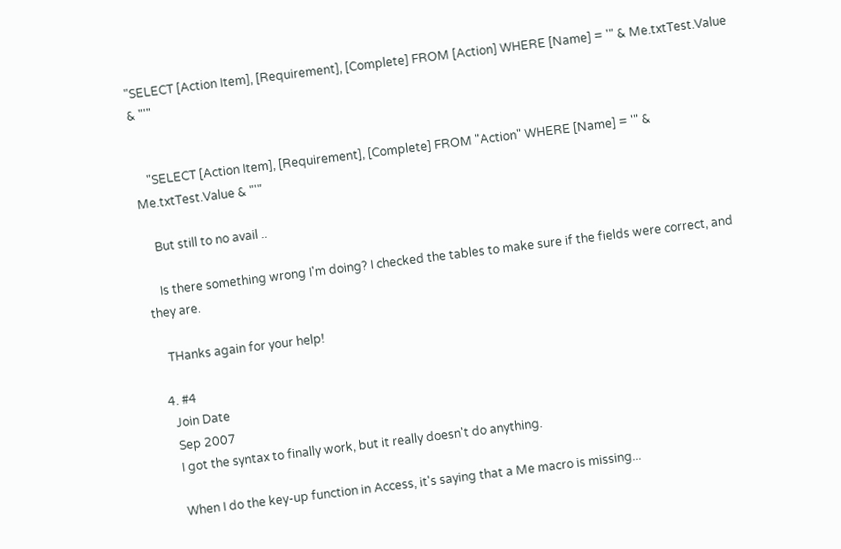"SELECT [Action Item], [Requirement], [Complete] FROM [Action] WHERE [Name] = '" & Me.txtTest.Value & "'"


    "SELECT [Action Item], [Requirement], [Complete] FROM "Action" WHERE [Name] = '" & Me.txtTest.Value & "'"

    But still to no avail ..

    Is there something wrong I'm doing? I checked the tables to make sure if the fields were correct, and they are.

    THanks again for your help!

  4. #4
    Join Date
    Sep 2007
    I got the syntax to finally work, but it really doesn't do anything.

    When I do the key-up function in Access, it's saying that a Me macro is missing...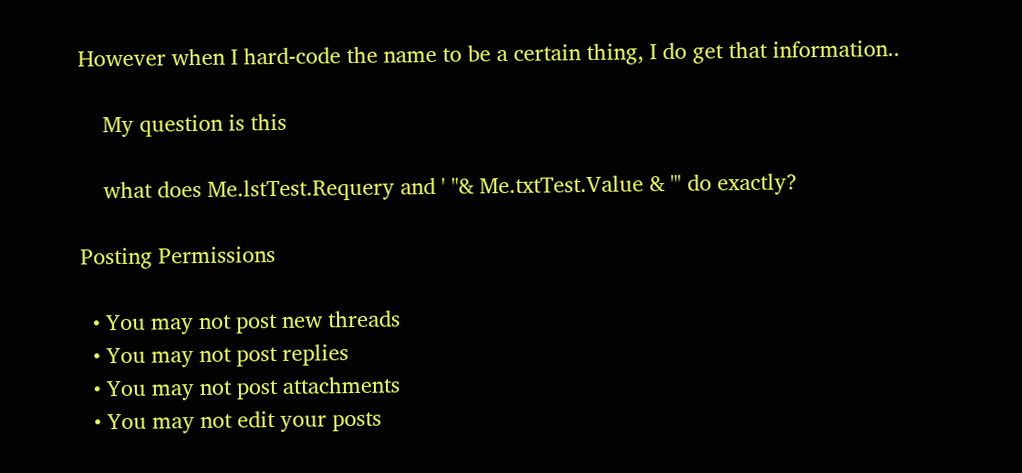However when I hard-code the name to be a certain thing, I do get that information..

    My question is this

    what does Me.lstTest.Requery and ' "& Me.txtTest.Value & "' do exactly?

Posting Permissions

  • You may not post new threads
  • You may not post replies
  • You may not post attachments
  • You may not edit your posts